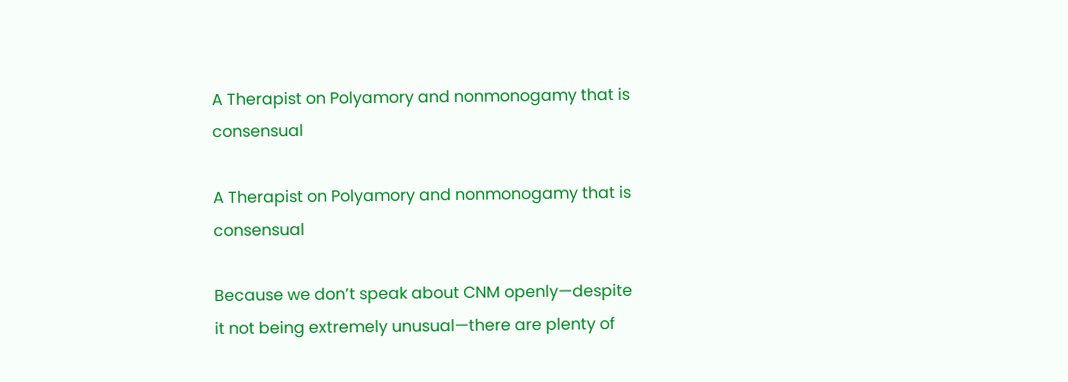A Therapist on Polyamory and nonmonogamy that is consensual

A Therapist on Polyamory and nonmonogamy that is consensual

Because we don’t speak about CNM openly—despite it not being extremely unusual—there are plenty of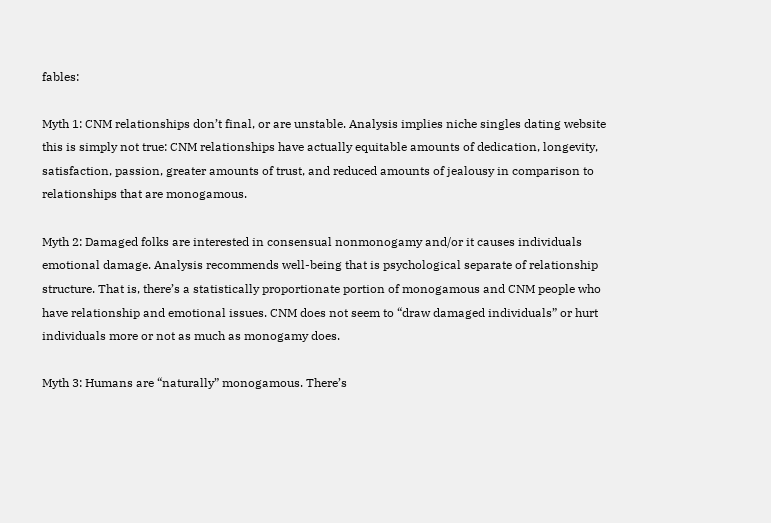fables:

Myth 1: CNM relationships don’t final, or are unstable. Analysis implies niche singles dating website this is simply not true: CNM relationships have actually equitable amounts of dedication, longevity, satisfaction, passion, greater amounts of trust, and reduced amounts of jealousy in comparison to relationships that are monogamous.

Myth 2: Damaged folks are interested in consensual nonmonogamy and/or it causes individuals emotional damage. Analysis recommends well-being that is psychological separate of relationship structure. That is, there’s a statistically proportionate portion of monogamous and CNM people who have relationship and emotional issues. CNM does not seem to “draw damaged individuals” or hurt individuals more or not as much as monogamy does.

Myth 3: Humans are “naturally” monogamous. There’s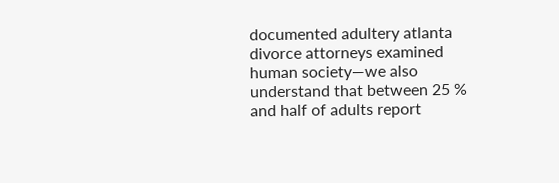documented adultery atlanta divorce attorneys examined human society—we also understand that between 25 % and half of adults report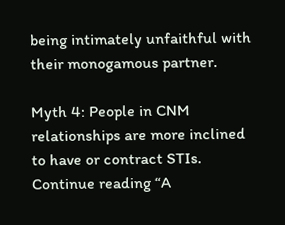being intimately unfaithful with their monogamous partner.

Myth 4: People in CNM relationships are more inclined to have or contract STIs. Continue reading “A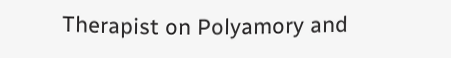Therapist on Polyamory and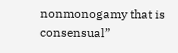nonmonogamy that is consensual”